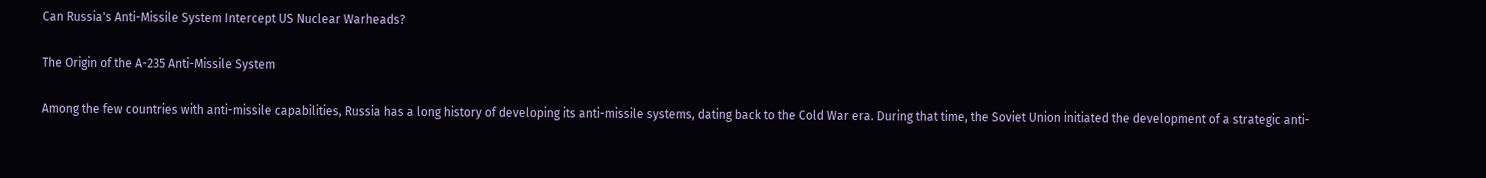Can Russia's Anti-Missile System Intercept US Nuclear Warheads?

The Origin of the A-235 Anti-Missile System

Among the few countries with anti-missile capabilities, Russia has a long history of developing its anti-missile systems, dating back to the Cold War era. During that time, the Soviet Union initiated the development of a strategic anti-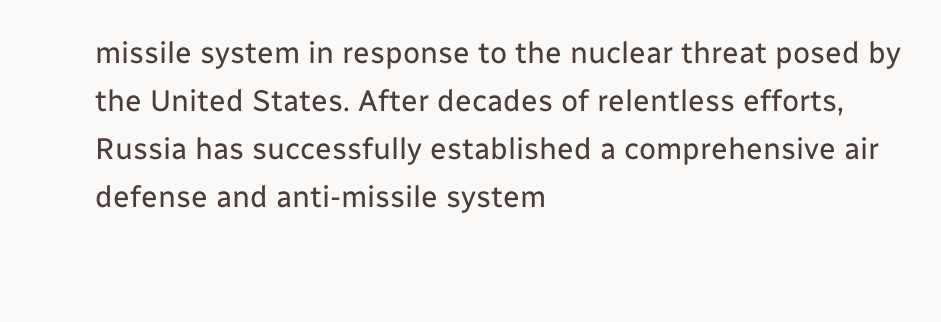missile system in response to the nuclear threat posed by the United States. After decades of relentless efforts, Russia has successfully established a comprehensive air defense and anti-missile system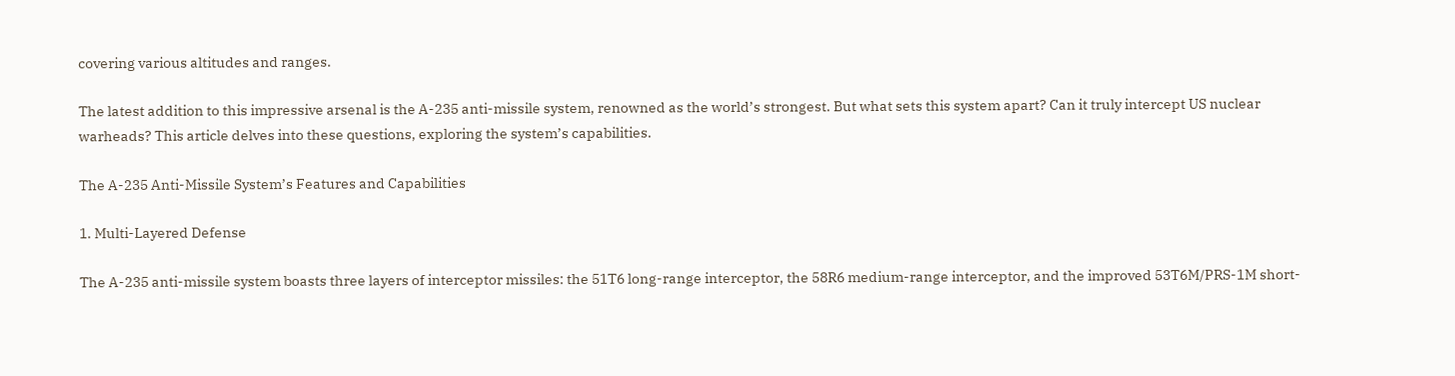covering various altitudes and ranges.

The latest addition to this impressive arsenal is the A-235 anti-missile system, renowned as the world’s strongest. But what sets this system apart? Can it truly intercept US nuclear warheads? This article delves into these questions, exploring the system’s capabilities.

The A-235 Anti-Missile System’s Features and Capabilities

1. Multi-Layered Defense

The A-235 anti-missile system boasts three layers of interceptor missiles: the 51T6 long-range interceptor, the 58R6 medium-range interceptor, and the improved 53T6M/PRS-1M short-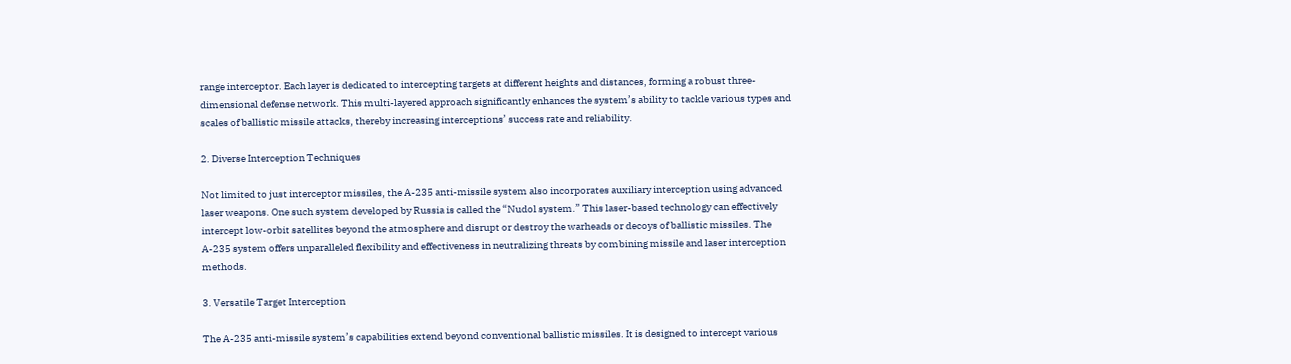range interceptor. Each layer is dedicated to intercepting targets at different heights and distances, forming a robust three-dimensional defense network. This multi-layered approach significantly enhances the system’s ability to tackle various types and scales of ballistic missile attacks, thereby increasing interceptions’ success rate and reliability.

2. Diverse Interception Techniques

Not limited to just interceptor missiles, the A-235 anti-missile system also incorporates auxiliary interception using advanced laser weapons. One such system developed by Russia is called the “Nudol system.” This laser-based technology can effectively intercept low-orbit satellites beyond the atmosphere and disrupt or destroy the warheads or decoys of ballistic missiles. The A-235 system offers unparalleled flexibility and effectiveness in neutralizing threats by combining missile and laser interception methods.

3. Versatile Target Interception

The A-235 anti-missile system’s capabilities extend beyond conventional ballistic missiles. It is designed to intercept various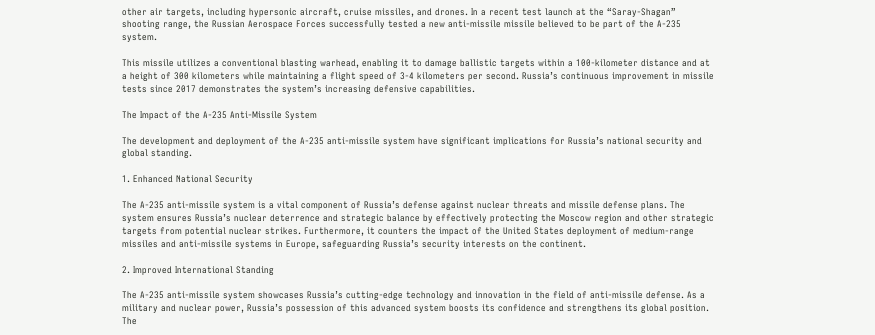other air targets, including hypersonic aircraft, cruise missiles, and drones. In a recent test launch at the “Saray-Shagan” shooting range, the Russian Aerospace Forces successfully tested a new anti-missile missile believed to be part of the A-235 system.

This missile utilizes a conventional blasting warhead, enabling it to damage ballistic targets within a 100-kilometer distance and at a height of 300 kilometers while maintaining a flight speed of 3-4 kilometers per second. Russia’s continuous improvement in missile tests since 2017 demonstrates the system’s increasing defensive capabilities.

The Impact of the A-235 Anti-Missile System

The development and deployment of the A-235 anti-missile system have significant implications for Russia’s national security and global standing.

1. Enhanced National Security

The A-235 anti-missile system is a vital component of Russia’s defense against nuclear threats and missile defense plans. The system ensures Russia’s nuclear deterrence and strategic balance by effectively protecting the Moscow region and other strategic targets from potential nuclear strikes. Furthermore, it counters the impact of the United States deployment of medium-range missiles and anti-missile systems in Europe, safeguarding Russia’s security interests on the continent.

2. Improved International Standing

The A-235 anti-missile system showcases Russia’s cutting-edge technology and innovation in the field of anti-missile defense. As a military and nuclear power, Russia’s possession of this advanced system boosts its confidence and strengthens its global position. The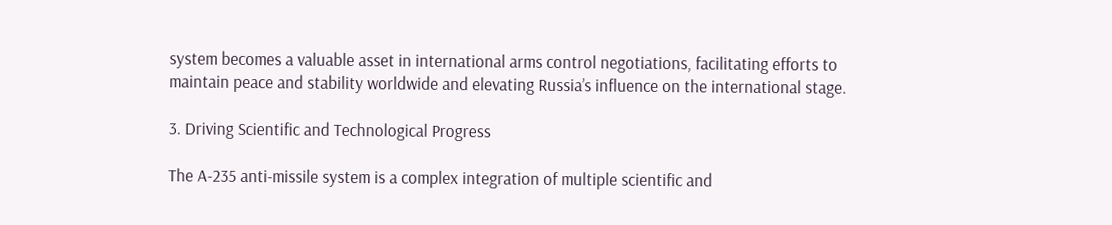system becomes a valuable asset in international arms control negotiations, facilitating efforts to maintain peace and stability worldwide and elevating Russia’s influence on the international stage.

3. Driving Scientific and Technological Progress

The A-235 anti-missile system is a complex integration of multiple scientific and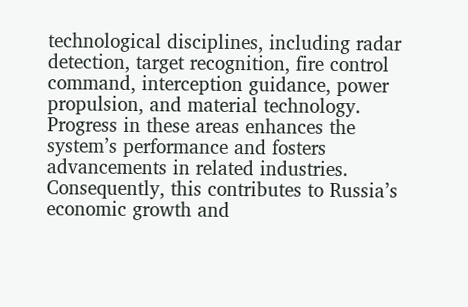technological disciplines, including radar detection, target recognition, fire control command, interception guidance, power propulsion, and material technology. Progress in these areas enhances the system’s performance and fosters advancements in related industries. Consequently, this contributes to Russia’s economic growth and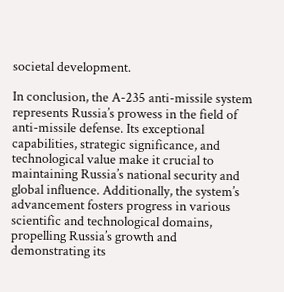societal development.

In conclusion, the A-235 anti-missile system represents Russia’s prowess in the field of anti-missile defense. Its exceptional capabilities, strategic significance, and technological value make it crucial to maintaining Russia’s national security and global influence. Additionally, the system’s advancement fosters progress in various scientific and technological domains, propelling Russia’s growth and demonstrating its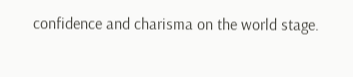confidence and charisma on the world stage.